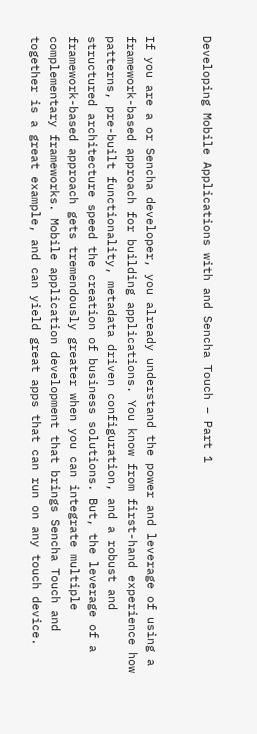Developing Mobile Applications with and Sencha Touch – Part 1


If you are a or Sencha developer, you already understand the power and leverage of using a framework-based approach for building applications. You know from first-hand experience how patterns, pre-built functionality, metadata driven configuration, and a robust and structured architecture speed the creation of business solutions. But, the leverage of a framework-based approach gets tremendously greater when you can integrate multiple complementary frameworks. Mobile application development that brings Sencha Touch and together is a great example, and can yield great apps that can run on any touch device.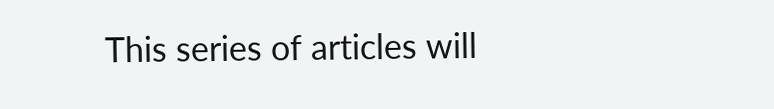This series of articles will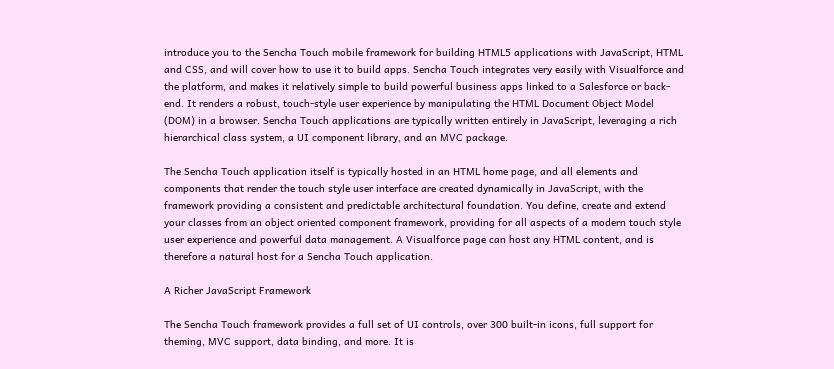introduce you to the Sencha Touch mobile framework for building HTML5 applications with JavaScript, HTML and CSS, and will cover how to use it to build apps. Sencha Touch integrates very easily with Visualforce and the platform, and makes it relatively simple to build powerful business apps linked to a Salesforce or back-end. It renders a robust, touch-style user experience by manipulating the HTML Document Object Model (DOM) in a browser. Sencha Touch applications are typically written entirely in JavaScript, leveraging a rich hierarchical class system, a UI component library, and an MVC package.

The Sencha Touch application itself is typically hosted in an HTML home page, and all elements and components that render the touch style user interface are created dynamically in JavaScript, with the framework providing a consistent and predictable architectural foundation. You define, create and extend your classes from an object oriented component framework, providing for all aspects of a modern touch style user experience and powerful data management. A Visualforce page can host any HTML content, and is therefore a natural host for a Sencha Touch application.

A Richer JavaScript Framework

The Sencha Touch framework provides a full set of UI controls, over 300 built-in icons, full support for theming, MVC support, data binding, and more. It is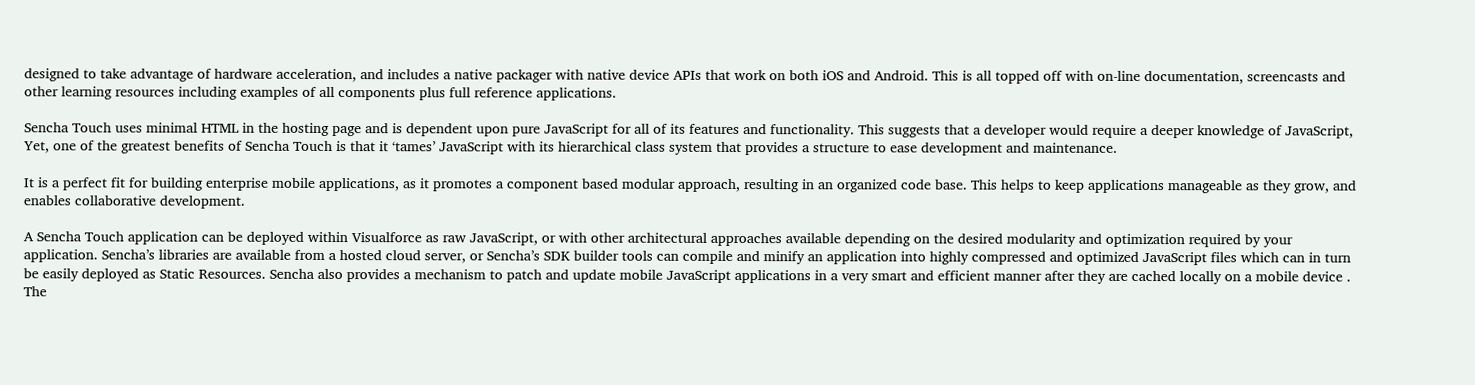designed to take advantage of hardware acceleration, and includes a native packager with native device APIs that work on both iOS and Android. This is all topped off with on-line documentation, screencasts and other learning resources including examples of all components plus full reference applications.

Sencha Touch uses minimal HTML in the hosting page and is dependent upon pure JavaScript for all of its features and functionality. This suggests that a developer would require a deeper knowledge of JavaScript, Yet, one of the greatest benefits of Sencha Touch is that it ‘tames’ JavaScript with its hierarchical class system that provides a structure to ease development and maintenance.

It is a perfect fit for building enterprise mobile applications, as it promotes a component based modular approach, resulting in an organized code base. This helps to keep applications manageable as they grow, and enables collaborative development.

A Sencha Touch application can be deployed within Visualforce as raw JavaScript, or with other architectural approaches available depending on the desired modularity and optimization required by your application. Sencha’s libraries are available from a hosted cloud server, or Sencha’s SDK builder tools can compile and minify an application into highly compressed and optimized JavaScript files which can in turn be easily deployed as Static Resources. Sencha also provides a mechanism to patch and update mobile JavaScript applications in a very smart and efficient manner after they are cached locally on a mobile device . The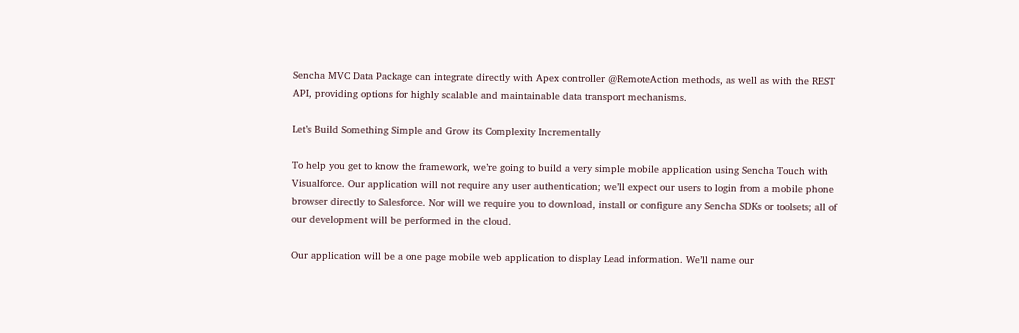Sencha MVC Data Package can integrate directly with Apex controller @RemoteAction methods, as well as with the REST API, providing options for highly scalable and maintainable data transport mechanisms.

Let’s Build Something Simple and Grow its Complexity Incrementally

To help you get to know the framework, we’re going to build a very simple mobile application using Sencha Touch with Visualforce. Our application will not require any user authentication; we’ll expect our users to login from a mobile phone browser directly to Salesforce. Nor will we require you to download, install or configure any Sencha SDKs or toolsets; all of our development will be performed in the cloud.

Our application will be a one page mobile web application to display Lead information. We’ll name our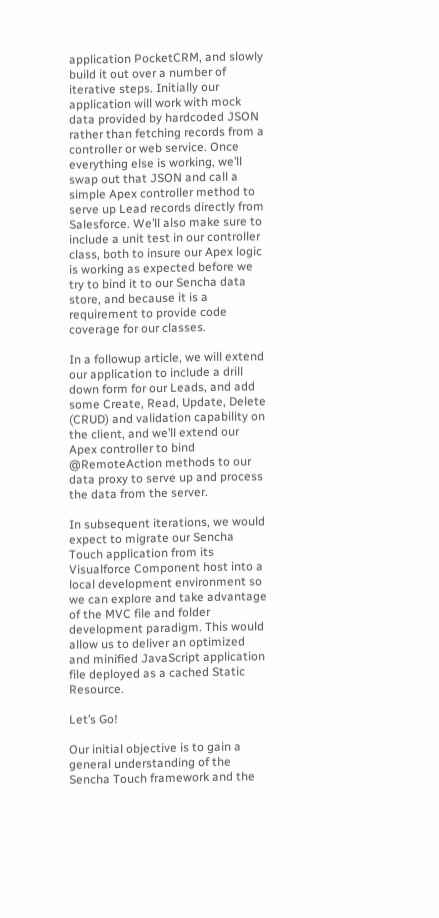application PocketCRM, and slowly build it out over a number of iterative steps. Initially our application will work with mock data provided by hardcoded JSON rather than fetching records from a controller or web service. Once everything else is working, we’ll swap out that JSON and call a simple Apex controller method to serve up Lead records directly from Salesforce. We’ll also make sure to include a unit test in our controller class, both to insure our Apex logic is working as expected before we try to bind it to our Sencha data store, and because it is a requirement to provide code coverage for our classes.

In a followup article, we will extend our application to include a drill down form for our Leads, and add some Create, Read, Update, Delete (CRUD) and validation capability on the client, and we’ll extend our Apex controller to bind @RemoteAction methods to our data proxy to serve up and process the data from the server.

In subsequent iterations, we would expect to migrate our Sencha Touch application from its Visualforce Component host into a local development environment so we can explore and take advantage of the MVC file and folder development paradigm. This would allow us to deliver an optimized and minified JavaScript application file deployed as a cached Static Resource.

Let’s Go!

Our initial objective is to gain a general understanding of the Sencha Touch framework and the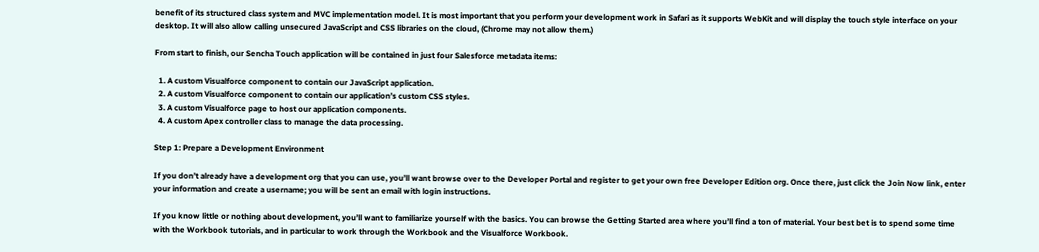benefit of its structured class system and MVC implementation model. It is most important that you perform your development work in Safari as it supports WebKit and will display the touch style interface on your desktop. It will also allow calling unsecured JavaScript and CSS libraries on the cloud, (Chrome may not allow them.)

From start to finish, our Sencha Touch application will be contained in just four Salesforce metadata items:

  1. A custom Visualforce component to contain our JavaScript application.
  2. A custom Visualforce component to contain our application’s custom CSS styles.
  3. A custom Visualforce page to host our application components.
  4. A custom Apex controller class to manage the data processing.

Step 1: Prepare a Development Environment

If you don’t already have a development org that you can use, you’ll want browse over to the Developer Portal and register to get your own free Developer Edition org. Once there, just click the Join Now link, enter your information and create a username; you will be sent an email with login instructions.

If you know little or nothing about development, you’ll want to familiarize yourself with the basics. You can browse the Getting Started area where you’ll find a ton of material. Your best bet is to spend some time with the Workbook tutorials, and in particular to work through the Workbook and the Visualforce Workbook.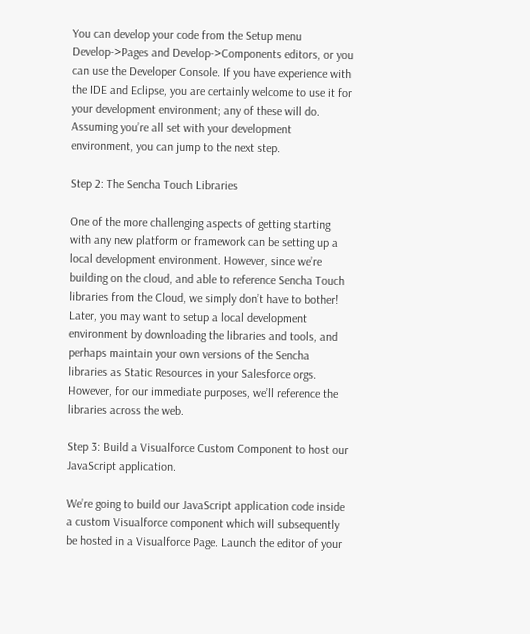You can develop your code from the Setup menu Develop->Pages and Develop->Components editors, or you can use the Developer Console. If you have experience with the IDE and Eclipse, you are certainly welcome to use it for your development environment; any of these will do. Assuming you’re all set with your development environment, you can jump to the next step.

Step 2: The Sencha Touch Libraries

One of the more challenging aspects of getting starting with any new platform or framework can be setting up a local development environment. However, since we’re building on the cloud, and able to reference Sencha Touch libraries from the Cloud, we simply don’t have to bother! Later, you may want to setup a local development environment by downloading the libraries and tools, and perhaps maintain your own versions of the Sencha libraries as Static Resources in your Salesforce orgs. However, for our immediate purposes, we’ll reference the libraries across the web.

Step 3: Build a Visualforce Custom Component to host our JavaScript application.

We’re going to build our JavaScript application code inside a custom Visualforce component which will subsequently be hosted in a Visualforce Page. Launch the editor of your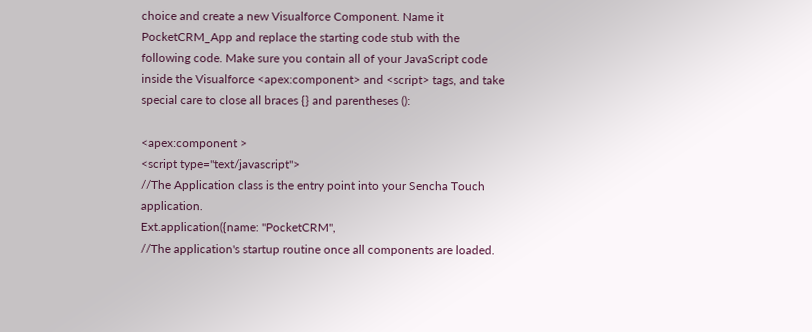choice and create a new Visualforce Component. Name it PocketCRM_App and replace the starting code stub with the following code. Make sure you contain all of your JavaScript code inside the Visualforce <apex:component> and <script> tags, and take special care to close all braces {} and parentheses ():

<apex:component >
<script type="text/javascript">
//The Application class is the entry point into your Sencha Touch application.
Ext.application({name: "PocketCRM",
//The application's startup routine once all components are loaded.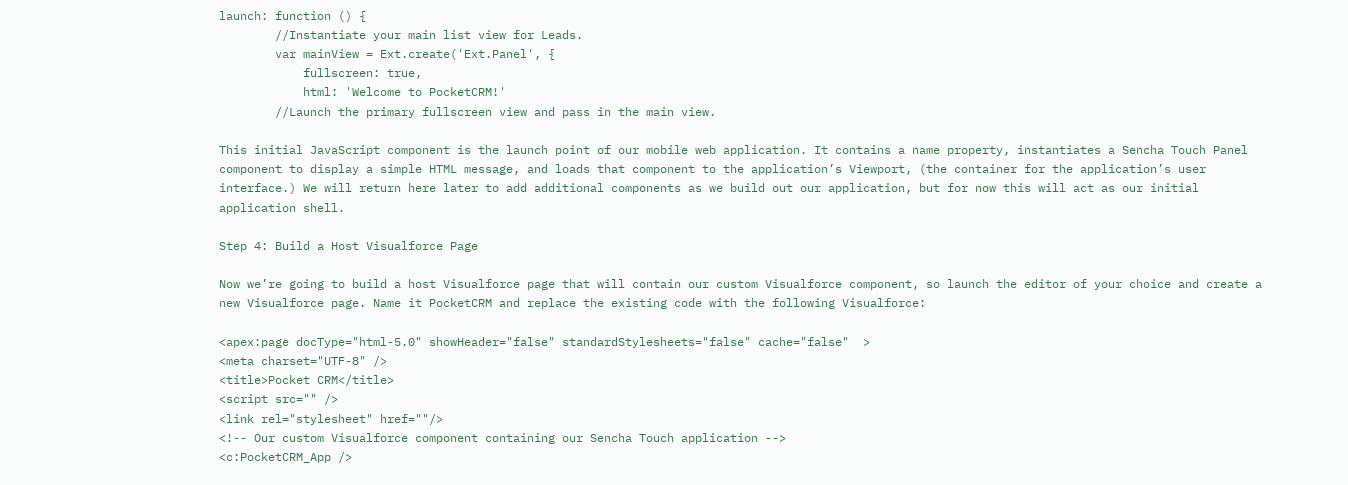launch: function () {
        //Instantiate your main list view for Leads.
        var mainView = Ext.create('Ext.Panel', {
            fullscreen: true,
            html: 'Welcome to PocketCRM!'
        //Launch the primary fullscreen view and pass in the main view.

This initial JavaScript component is the launch point of our mobile web application. It contains a name property, instantiates a Sencha Touch Panel component to display a simple HTML message, and loads that component to the application’s Viewport, (the container for the application’s user interface.) We will return here later to add additional components as we build out our application, but for now this will act as our initial application shell.

Step 4: Build a Host Visualforce Page

Now we’re going to build a host Visualforce page that will contain our custom Visualforce component, so launch the editor of your choice and create a new Visualforce page. Name it PocketCRM and replace the existing code with the following Visualforce:

<apex:page docType="html-5.0" showHeader="false" standardStylesheets="false" cache="false"  >
<meta charset="UTF-8" />
<title>Pocket CRM</title>
<script src="" />
<link rel="stylesheet" href=""/>
<!-- Our custom Visualforce component containing our Sencha Touch application -->
<c:PocketCRM_App />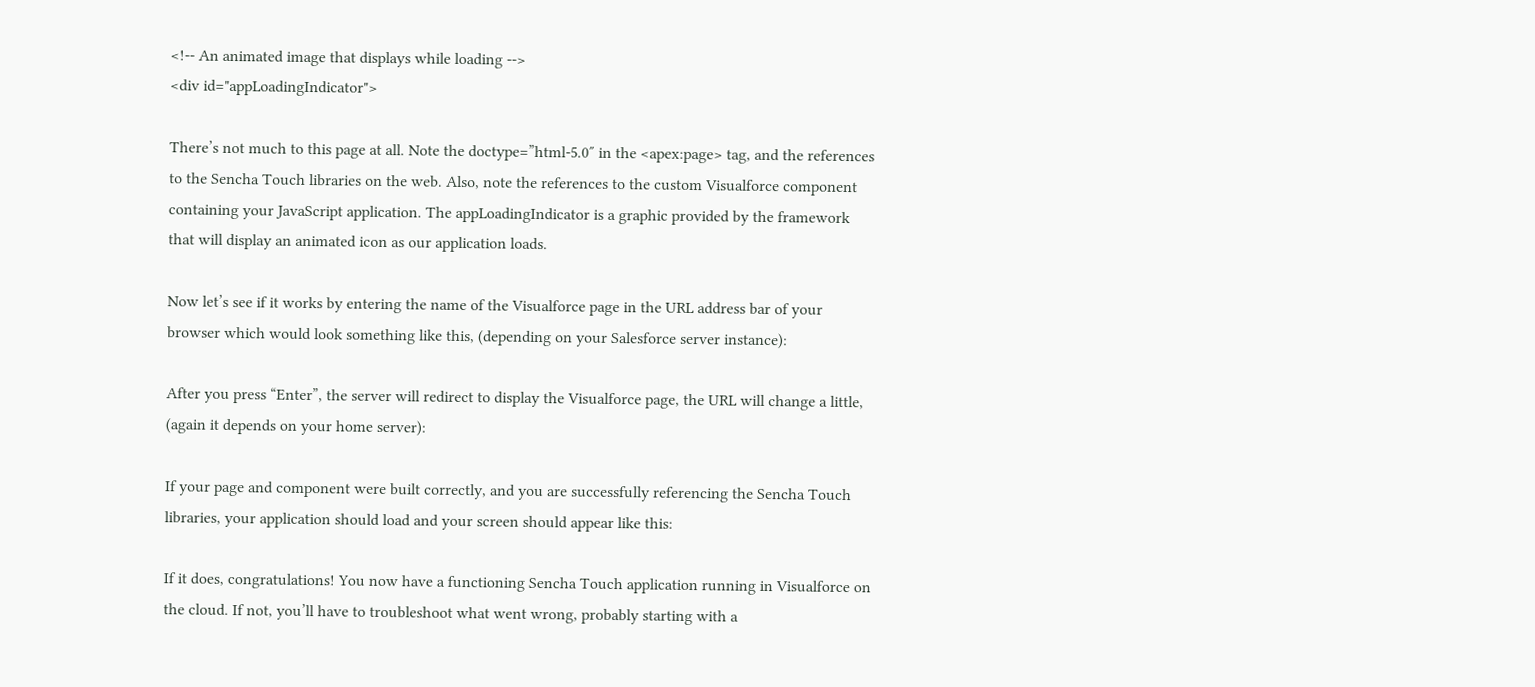<!-- An animated image that displays while loading -->
<div id="appLoadingIndicator">

There’s not much to this page at all. Note the doctype=”html-5.0″ in the <apex:page> tag, and the references to the Sencha Touch libraries on the web. Also, note the references to the custom Visualforce component containing your JavaScript application. The appLoadingIndicator is a graphic provided by the framework that will display an animated icon as our application loads.

Now let’s see if it works by entering the name of the Visualforce page in the URL address bar of your browser which would look something like this, (depending on your Salesforce server instance):

After you press “Enter”, the server will redirect to display the Visualforce page, the URL will change a little, (again it depends on your home server):

If your page and component were built correctly, and you are successfully referencing the Sencha Touch libraries, your application should load and your screen should appear like this:

If it does, congratulations! You now have a functioning Sencha Touch application running in Visualforce on the cloud. If not, you’ll have to troubleshoot what went wrong, probably starting with a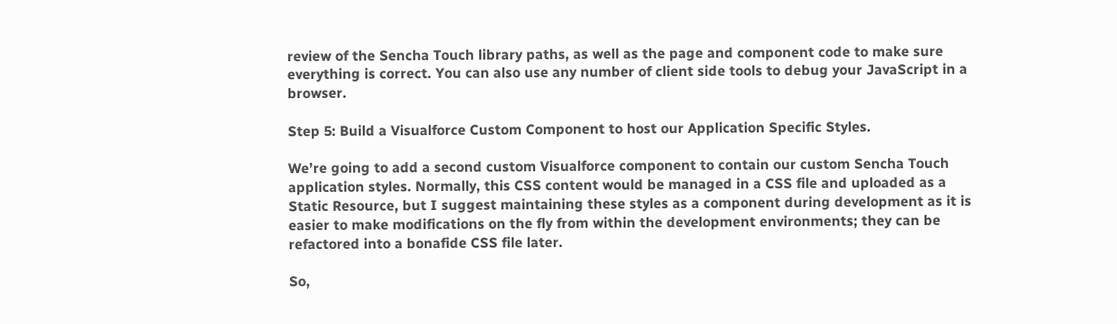review of the Sencha Touch library paths, as well as the page and component code to make sure everything is correct. You can also use any number of client side tools to debug your JavaScript in a browser.

Step 5: Build a Visualforce Custom Component to host our Application Specific Styles.

We’re going to add a second custom Visualforce component to contain our custom Sencha Touch application styles. Normally, this CSS content would be managed in a CSS file and uploaded as a Static Resource, but I suggest maintaining these styles as a component during development as it is easier to make modifications on the fly from within the development environments; they can be refactored into a bonafide CSS file later.

So,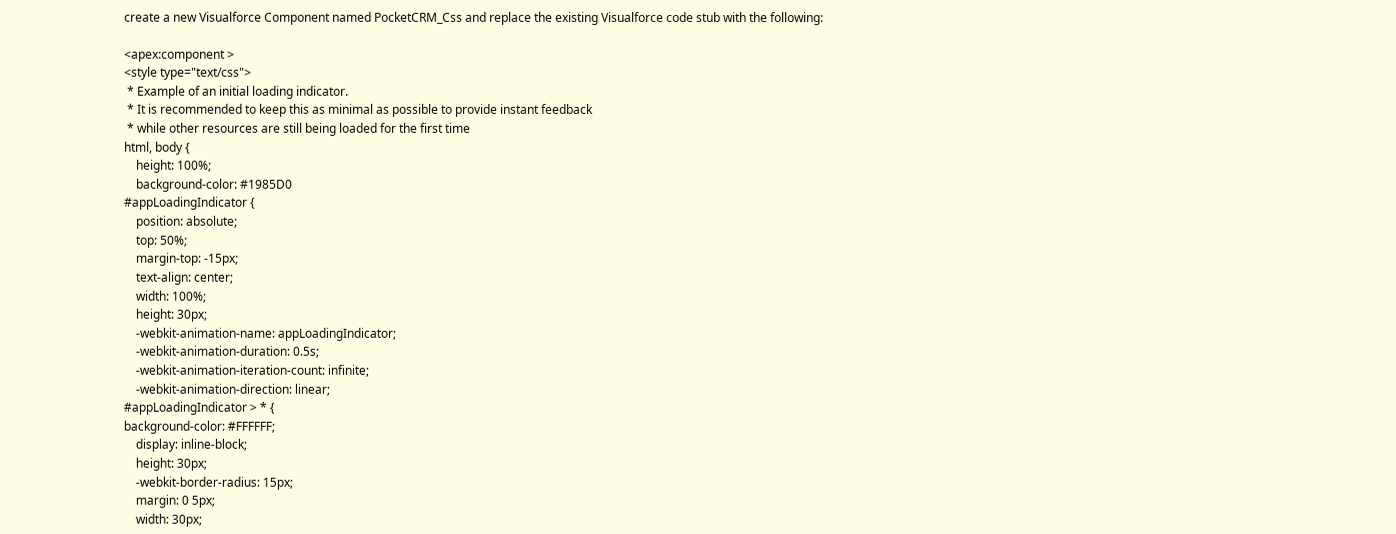create a new Visualforce Component named PocketCRM_Css and replace the existing Visualforce code stub with the following:

<apex:component >
<style type="text/css">
 * Example of an initial loading indicator.
 * It is recommended to keep this as minimal as possible to provide instant feedback
 * while other resources are still being loaded for the first time
html, body {
    height: 100%;
    background-color: #1985D0
#appLoadingIndicator {
    position: absolute;
    top: 50%;
    margin-top: -15px;
    text-align: center;
    width: 100%;
    height: 30px;
    -webkit-animation-name: appLoadingIndicator;
    -webkit-animation-duration: 0.5s;
    -webkit-animation-iteration-count: infinite;
    -webkit-animation-direction: linear;
#appLoadingIndicator > * {
background-color: #FFFFFF;
    display: inline-block;
    height: 30px;
    -webkit-border-radius: 15px;
    margin: 0 5px;
    width: 30px;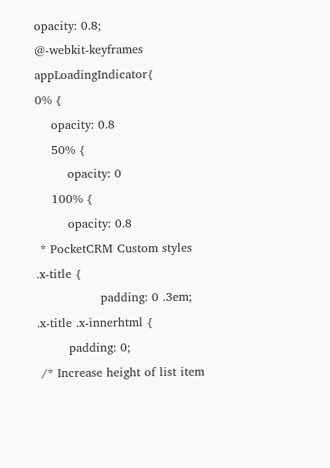opacity: 0.8;
@-webkit-keyframes appLoadingIndicator{
0% {
    opacity: 0.8
    50% {
        opacity: 0
    100% {
        opacity: 0.8
 * PocketCRM Custom styles
.x-title {
                padding: 0 .3em;
.x-title .x-innerhtml {
        padding: 0;
 /* Increase height of list item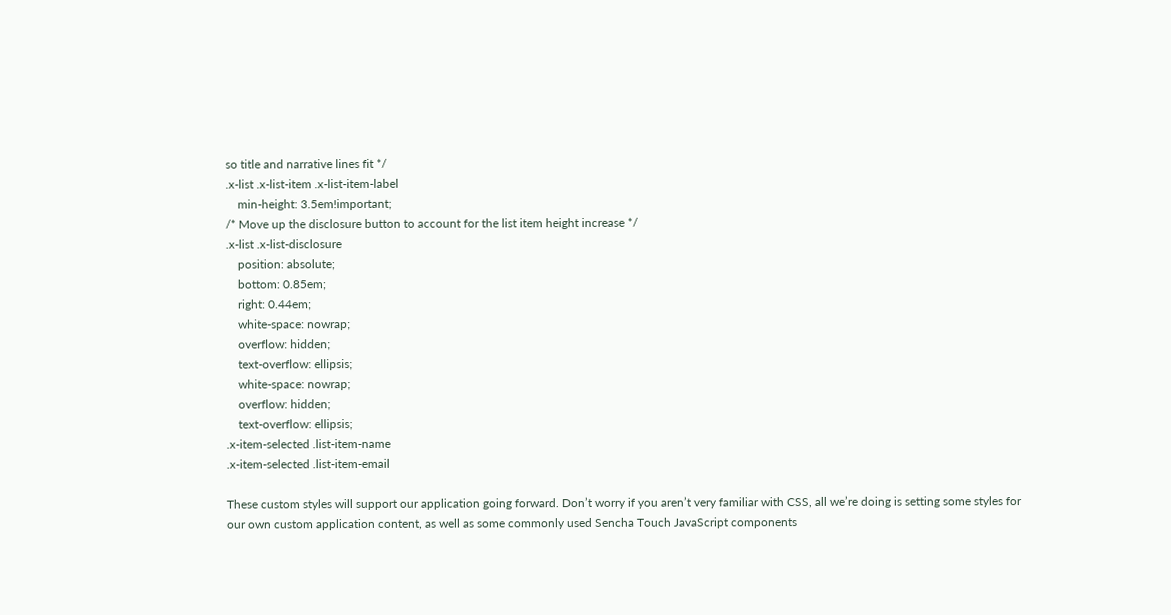so title and narrative lines fit */
.x-list .x-list-item .x-list-item-label
    min-height: 3.5em!important;
/* Move up the disclosure button to account for the list item height increase */
.x-list .x-list-disclosure
    position: absolute;
    bottom: 0.85em;
    right: 0.44em;
    white-space: nowrap;
    overflow: hidden;
    text-overflow: ellipsis;
    white-space: nowrap;
    overflow: hidden;
    text-overflow: ellipsis;
.x-item-selected .list-item-name
.x-item-selected .list-item-email

These custom styles will support our application going forward. Don’t worry if you aren’t very familiar with CSS, all we’re doing is setting some styles for our own custom application content, as well as some commonly used Sencha Touch JavaScript components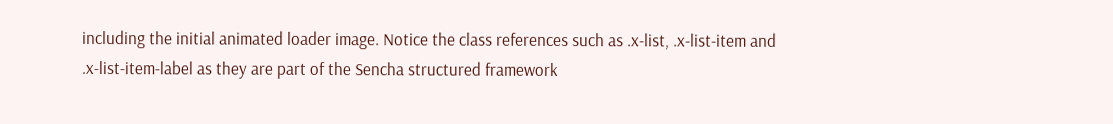including the initial animated loader image. Notice the class references such as .x-list, .x-list-item and .x-list-item-label as they are part of the Sencha structured framework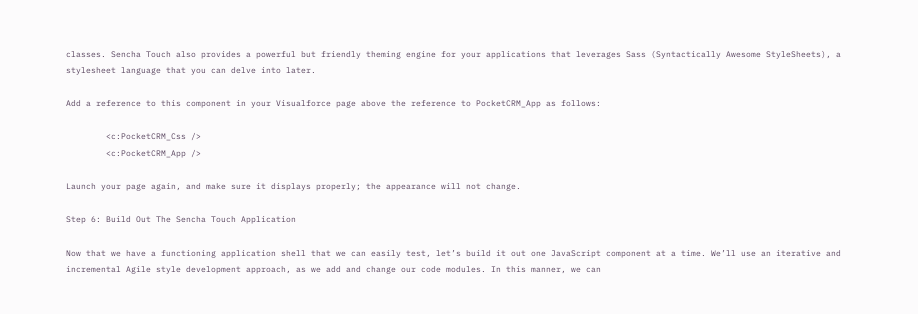classes. Sencha Touch also provides a powerful but friendly theming engine for your applications that leverages Sass (Syntactically Awesome StyleSheets), a stylesheet language that you can delve into later.

Add a reference to this component in your Visualforce page above the reference to PocketCRM_App as follows:

        <c:PocketCRM_Css />
        <c:PocketCRM_App />

Launch your page again, and make sure it displays properly; the appearance will not change.

Step 6: Build Out The Sencha Touch Application

Now that we have a functioning application shell that we can easily test, let’s build it out one JavaScript component at a time. We’ll use an iterative and incremental Agile style development approach, as we add and change our code modules. In this manner, we can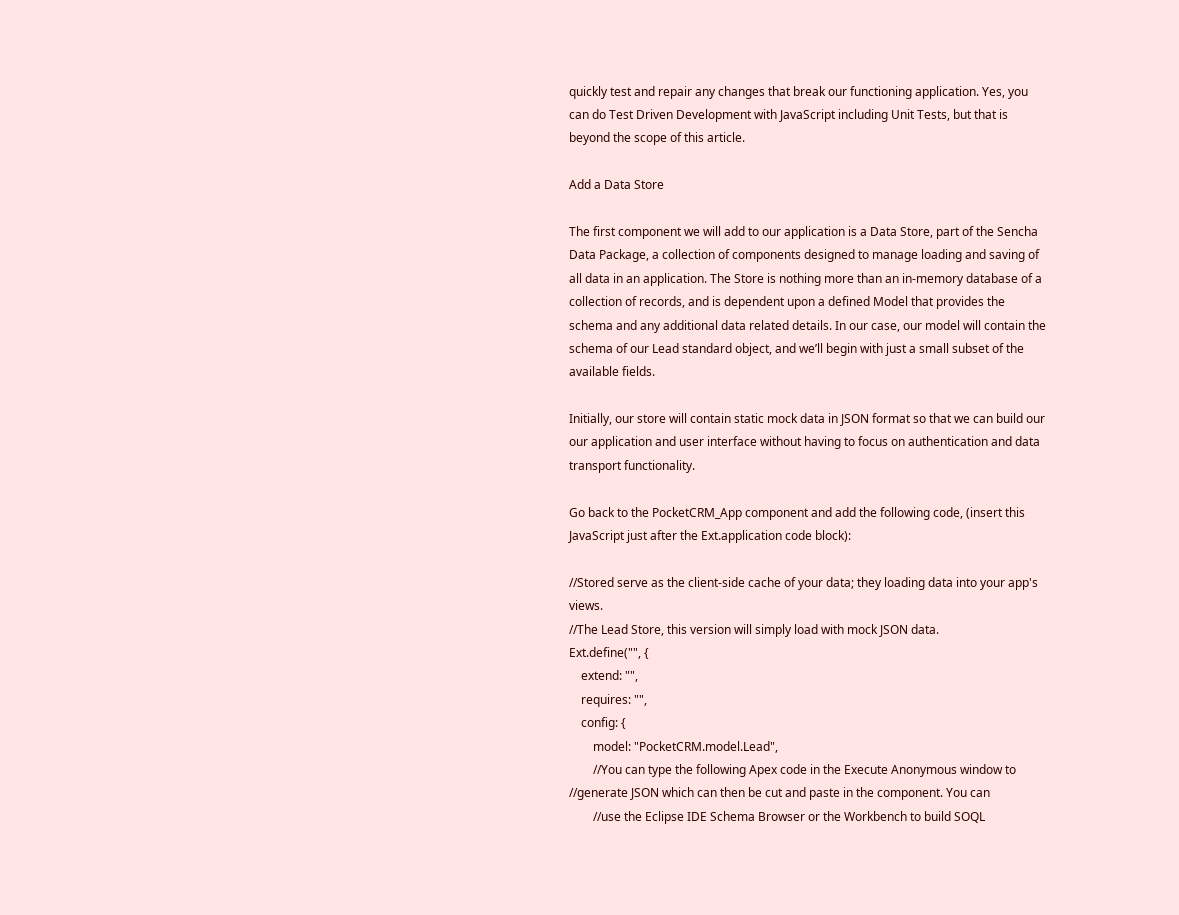quickly test and repair any changes that break our functioning application. Yes, you can do Test Driven Development with JavaScript including Unit Tests, but that is beyond the scope of this article.

Add a Data Store

The first component we will add to our application is a Data Store, part of the Sencha Data Package, a collection of components designed to manage loading and saving of all data in an application. The Store is nothing more than an in-memory database of a collection of records, and is dependent upon a defined Model that provides the schema and any additional data related details. In our case, our model will contain the schema of our Lead standard object, and we’ll begin with just a small subset of the available fields.

Initially, our store will contain static mock data in JSON format so that we can build our our application and user interface without having to focus on authentication and data transport functionality.

Go back to the PocketCRM_App component and add the following code, (insert this JavaScript just after the Ext.application code block):

//Stored serve as the client-side cache of your data; they loading data into your app's views.
//The Lead Store, this version will simply load with mock JSON data.
Ext.define("", {
    extend: "",
    requires: "",
    config: {
        model: "PocketCRM.model.Lead",
        //You can type the following Apex code in the Execute Anonymous window to
//generate JSON which can then be cut and paste in the component. You can
        //use the Eclipse IDE Schema Browser or the Workbench to build SOQL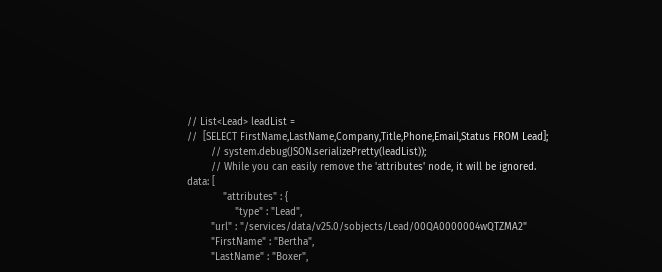// List<Lead> leadList =
//  [SELECT FirstName,LastName,Company,Title,Phone,Email,Status FROM Lead];
        // system.debug(JSON.serializePretty(leadList));
        // While you can easily remove the 'attributes' node, it will be ignored.
data: [
            "attributes" : {
                "type" : "Lead",
        "url" : "/services/data/v25.0/sobjects/Lead/00QA0000004wQTZMA2"
        "FirstName" : "Bertha",
        "LastName" : "Boxer",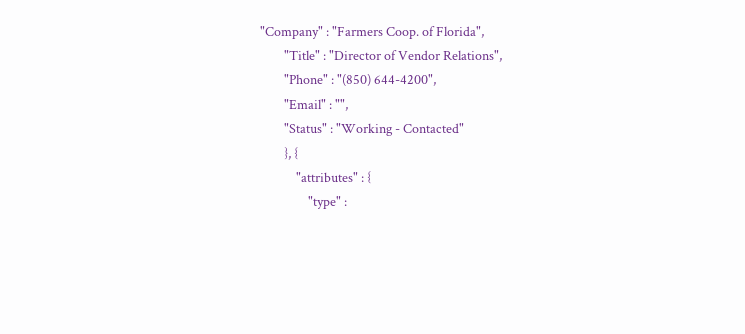"Company" : "Farmers Coop. of Florida",
        "Title" : "Director of Vendor Relations",
        "Phone" : "(850) 644-4200",
        "Email" : "",
        "Status" : "Working - Contacted"
        }, {
            "attributes" : {
                "type" :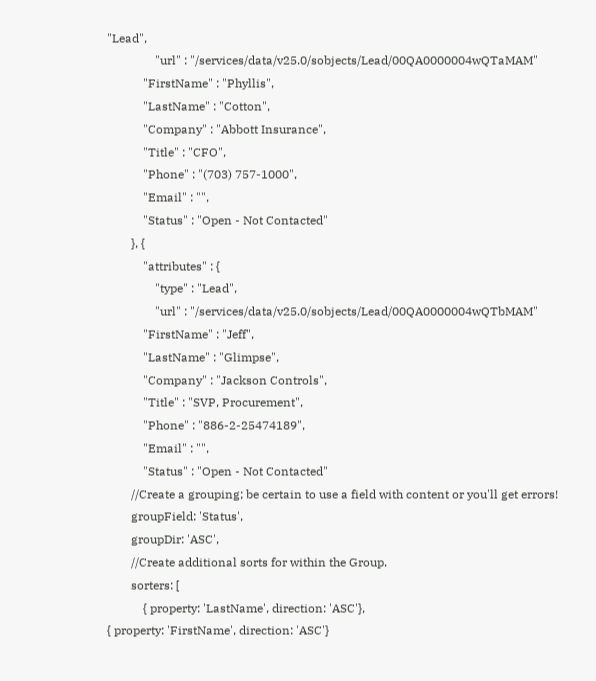"Lead",
                "url" : "/services/data/v25.0/sobjects/Lead/00QA0000004wQTaMAM"
            "FirstName" : "Phyllis",
            "LastName" : "Cotton",
            "Company" : "Abbott Insurance",
            "Title" : "CFO",
            "Phone" : "(703) 757-1000",
            "Email" : "",
            "Status" : "Open - Not Contacted"
        }, {
            "attributes" : {
                "type" : "Lead",
                "url" : "/services/data/v25.0/sobjects/Lead/00QA0000004wQTbMAM"
            "FirstName" : "Jeff",
            "LastName" : "Glimpse",
            "Company" : "Jackson Controls",
            "Title" : "SVP, Procurement",
            "Phone" : "886-2-25474189",
            "Email" : "",
            "Status" : "Open - Not Contacted"
        //Create a grouping; be certain to use a field with content or you'll get errors!
        groupField: 'Status',
        groupDir: 'ASC',
        //Create additional sorts for within the Group.
        sorters: [
            { property: 'LastName', direction: 'ASC'},
{ property: 'FirstName', direction: 'ASC'}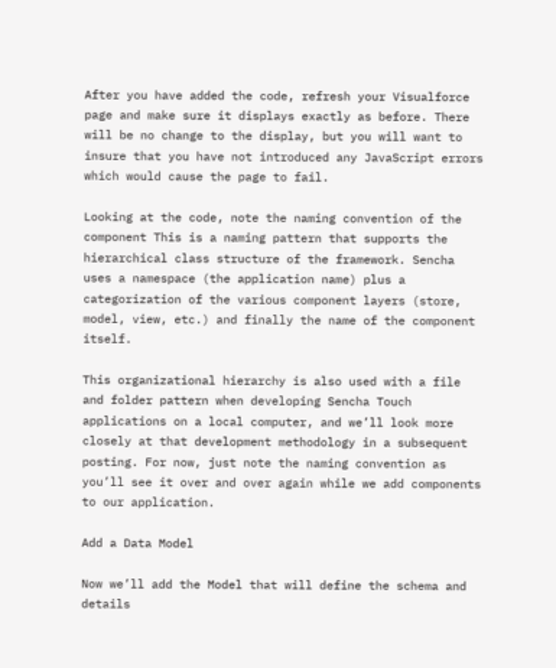After you have added the code, refresh your Visualforce page and make sure it displays exactly as before. There will be no change to the display, but you will want to insure that you have not introduced any JavaScript errors which would cause the page to fail.

Looking at the code, note the naming convention of the component This is a naming pattern that supports the hierarchical class structure of the framework. Sencha uses a namespace (the application name) plus a categorization of the various component layers (store, model, view, etc.) and finally the name of the component itself.

This organizational hierarchy is also used with a file and folder pattern when developing Sencha Touch applications on a local computer, and we’ll look more closely at that development methodology in a subsequent posting. For now, just note the naming convention as you’ll see it over and over again while we add components to our application.

Add a Data Model

Now we’ll add the Model that will define the schema and details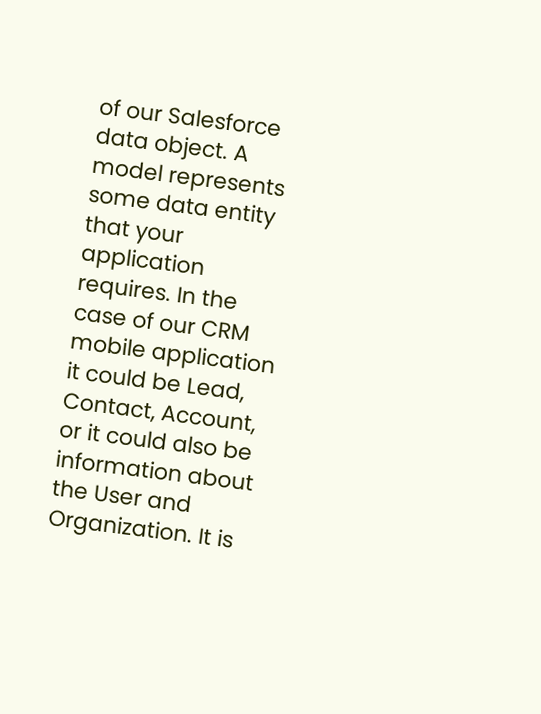of our Salesforce data object. A model represents some data entity that your application requires. In the case of our CRM mobile application it could be Lead, Contact, Account, or it could also be information about the User and Organization. It is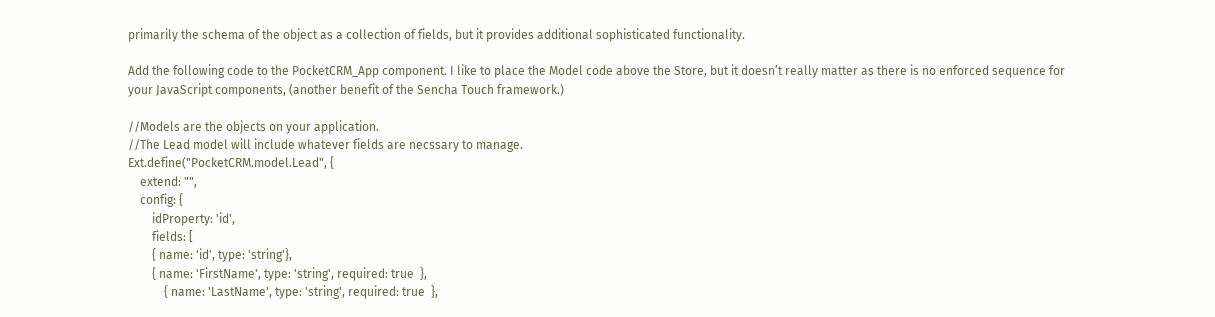primarily the schema of the object as a collection of fields, but it provides additional sophisticated functionality.

Add the following code to the PocketCRM_App component. I like to place the Model code above the Store, but it doesn’t really matter as there is no enforced sequence for your JavaScript components, (another benefit of the Sencha Touch framework.)

//Models are the objects on your application.
//The Lead model will include whatever fields are necssary to manage.
Ext.define("PocketCRM.model.Lead", {
    extend: "",
    config: {
        idProperty: 'id',
        fields: [
        { name: 'id', type: 'string'},
        { name: 'FirstName', type: 'string', required: true  },
            { name: 'LastName', type: 'string', required: true  },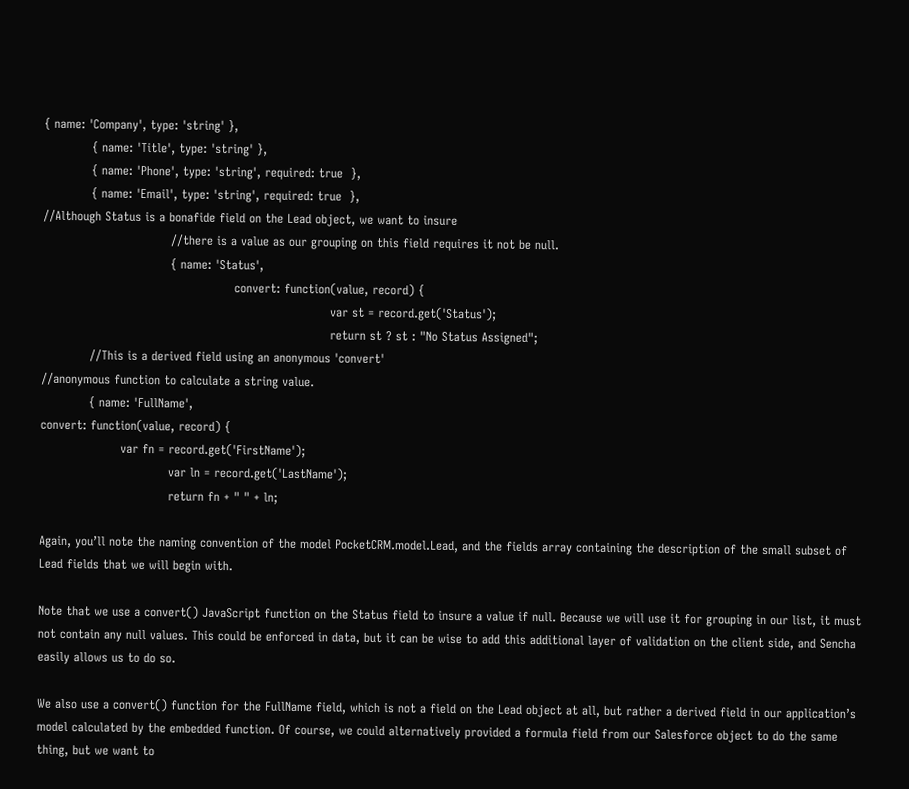{ name: 'Company', type: 'string' },
            { name: 'Title', type: 'string' },
            { name: 'Phone', type: 'string', required: true  },
            { name: 'Email', type: 'string', required: true  },
//Although Status is a bonafide field on the Lead object, we want to insure
                                //there is a value as our grouping on this field requires it not be null.
                                { name: 'Status',
                                                convert: function(value, record) {
                                                                        var st = record.get('Status');
                                                                        return st ? st : "No Status Assigned";
            //This is a derived field using an anonymous 'convert'
//anonymous function to calculate a string value.
            { name: 'FullName',
convert: function(value, record) {
                    var fn = record.get('FirstName');
                                var ln = record.get('LastName');
                                return fn + " " + ln;

Again, you’ll note the naming convention of the model PocketCRM.model.Lead, and the fields array containing the description of the small subset of Lead fields that we will begin with.

Note that we use a convert() JavaScript function on the Status field to insure a value if null. Because we will use it for grouping in our list, it must not contain any null values. This could be enforced in data, but it can be wise to add this additional layer of validation on the client side, and Sencha easily allows us to do so.

We also use a convert() function for the FullName field, which is not a field on the Lead object at all, but rather a derived field in our application’s model calculated by the embedded function. Of course, we could alternatively provided a formula field from our Salesforce object to do the same thing, but we want to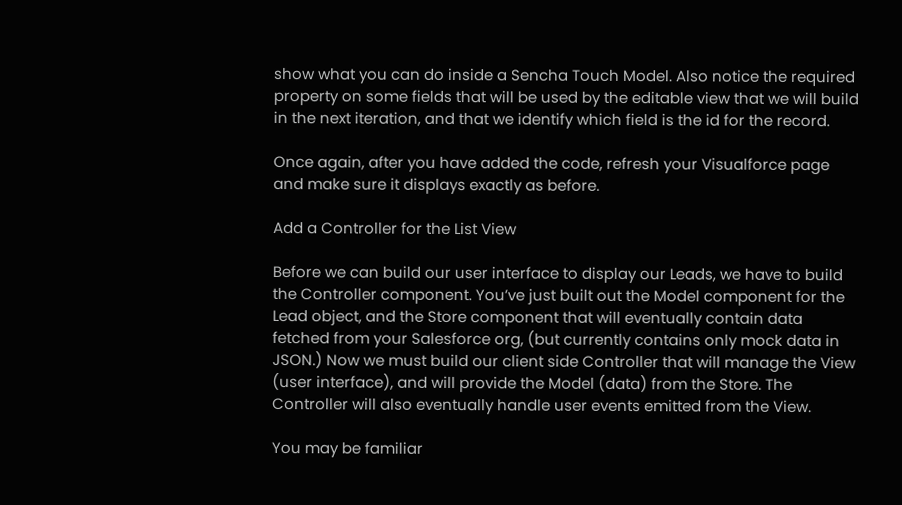show what you can do inside a Sencha Touch Model. Also notice the required property on some fields that will be used by the editable view that we will build in the next iteration, and that we identify which field is the id for the record.

Once again, after you have added the code, refresh your Visualforce page and make sure it displays exactly as before.

Add a Controller for the List View

Before we can build our user interface to display our Leads, we have to build the Controller component. You’ve just built out the Model component for the Lead object, and the Store component that will eventually contain data fetched from your Salesforce org, (but currently contains only mock data in JSON.) Now we must build our client side Controller that will manage the View (user interface), and will provide the Model (data) from the Store. The Controller will also eventually handle user events emitted from the View.

You may be familiar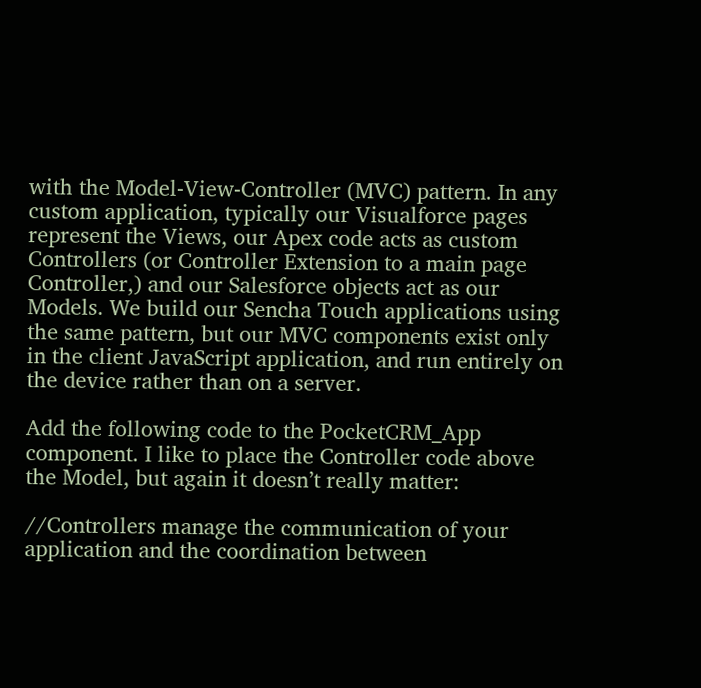with the Model-View-Controller (MVC) pattern. In any custom application, typically our Visualforce pages represent the Views, our Apex code acts as custom Controllers (or Controller Extension to a main page Controller,) and our Salesforce objects act as our Models. We build our Sencha Touch applications using the same pattern, but our MVC components exist only in the client JavaScript application, and run entirely on the device rather than on a server.

Add the following code to the PocketCRM_App component. I like to place the Controller code above the Model, but again it doesn’t really matter:

//Controllers manage the communication of your application and the coordination between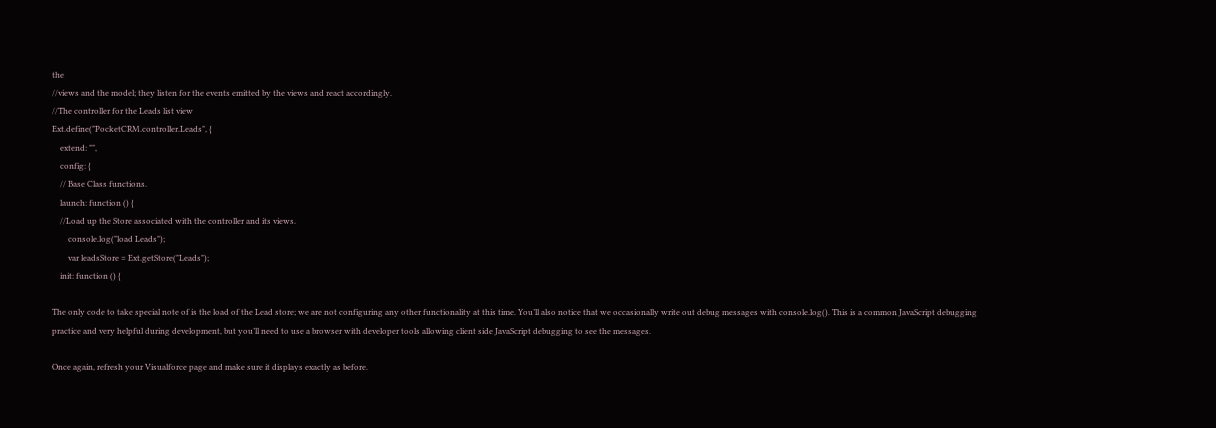the
//views and the model; they listen for the events emitted by the views and react accordingly.
//The controller for the Leads list view
Ext.define("PocketCRM.controller.Leads", {
    extend: "",
    config: {
    // Base Class functions.
    launch: function () {
    //Load up the Store associated with the controller and its views.
        console.log("load Leads");
        var leadsStore = Ext.getStore("Leads");
    init: function () {

The only code to take special note of is the load of the Lead store; we are not configuring any other functionality at this time. You’ll also notice that we occasionally write out debug messages with console.log(). This is a common JavaScript debugging practice and very helpful during development, but you’ll need to use a browser with developer tools allowing client side JavaScript debugging to see the messages.

Once again, refresh your Visualforce page and make sure it displays exactly as before.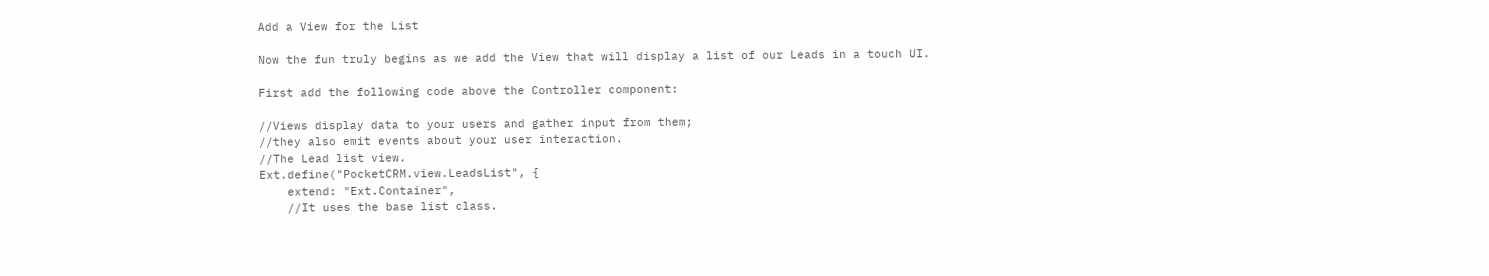Add a View for the List

Now the fun truly begins as we add the View that will display a list of our Leads in a touch UI.

First add the following code above the Controller component:

//Views display data to your users and gather input from them;
//they also emit events about your user interaction.
//The Lead list view.
Ext.define("PocketCRM.view.LeadsList", {
    extend: "Ext.Container",
    //It uses the base list class.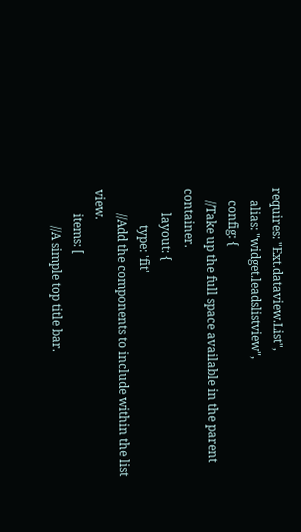requires: "Ext.dataview.List",
    alias: "widget.leadslistview",
    config: {
    //Take up the full space available in the parent container.
        layout: {
            type: 'fit'
        //Add the components to include within the list view.
        items: [
            //A simple top title bar.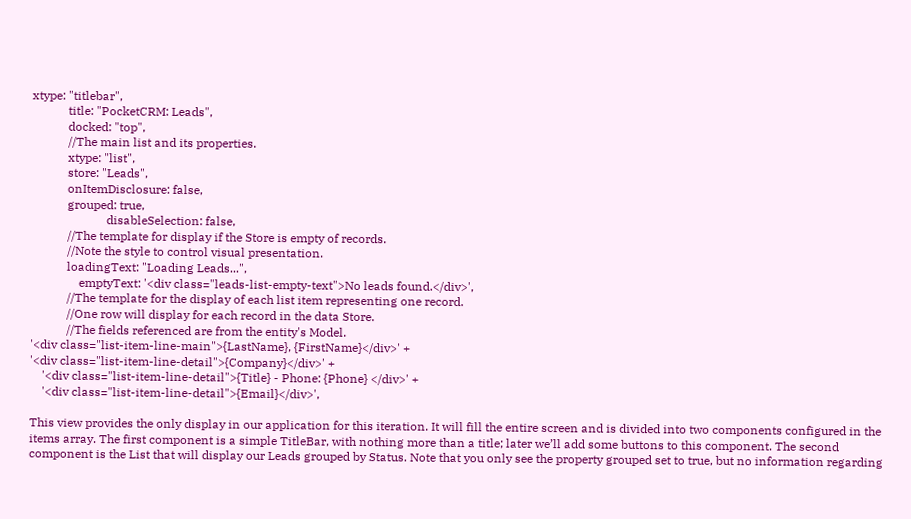xtype: "titlebar",
            title: "PocketCRM: Leads",
            docked: "top",
            //The main list and its properties.
            xtype: "list",
            store: "Leads",
            onItemDisclosure: false,
            grouped: true,
                         disableSelection: false,
            //The template for display if the Store is empty of records.
            //Note the style to control visual presentation.
            loadingText: "Loading Leads...",
                emptyText: '<div class="leads-list-empty-text">No leads found.</div>',
            //The template for the display of each list item representing one record.
            //One row will display for each record in the data Store.
            //The fields referenced are from the entity's Model.
'<div class="list-item-line-main">{LastName}, {FirstName}</div>' +
'<div class="list-item-line-detail">{Company}</div>' +
    '<div class="list-item-line-detail">{Title} - Phone: {Phone} </div>' +
    '<div class="list-item-line-detail">{Email}</div>',

This view provides the only display in our application for this iteration. It will fill the entire screen and is divided into two components configured in the items array. The first component is a simple TitleBar, with nothing more than a title; later we’ll add some buttons to this component. The second component is the List that will display our Leads grouped by Status. Note that you only see the property grouped set to true, but no information regarding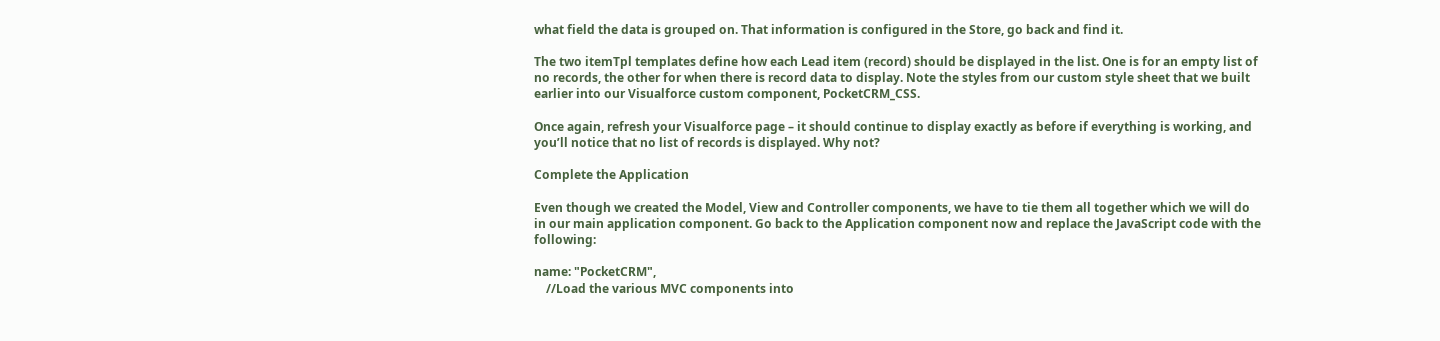what field the data is grouped on. That information is configured in the Store, go back and find it.

The two itemTpl templates define how each Lead item (record) should be displayed in the list. One is for an empty list of no records, the other for when there is record data to display. Note the styles from our custom style sheet that we built earlier into our Visualforce custom component, PocketCRM_CSS.

Once again, refresh your Visualforce page – it should continue to display exactly as before if everything is working, and you’ll notice that no list of records is displayed. Why not?

Complete the Application

Even though we created the Model, View and Controller components, we have to tie them all together which we will do in our main application component. Go back to the Application component now and replace the JavaScript code with the following:

name: "PocketCRM",
    //Load the various MVC components into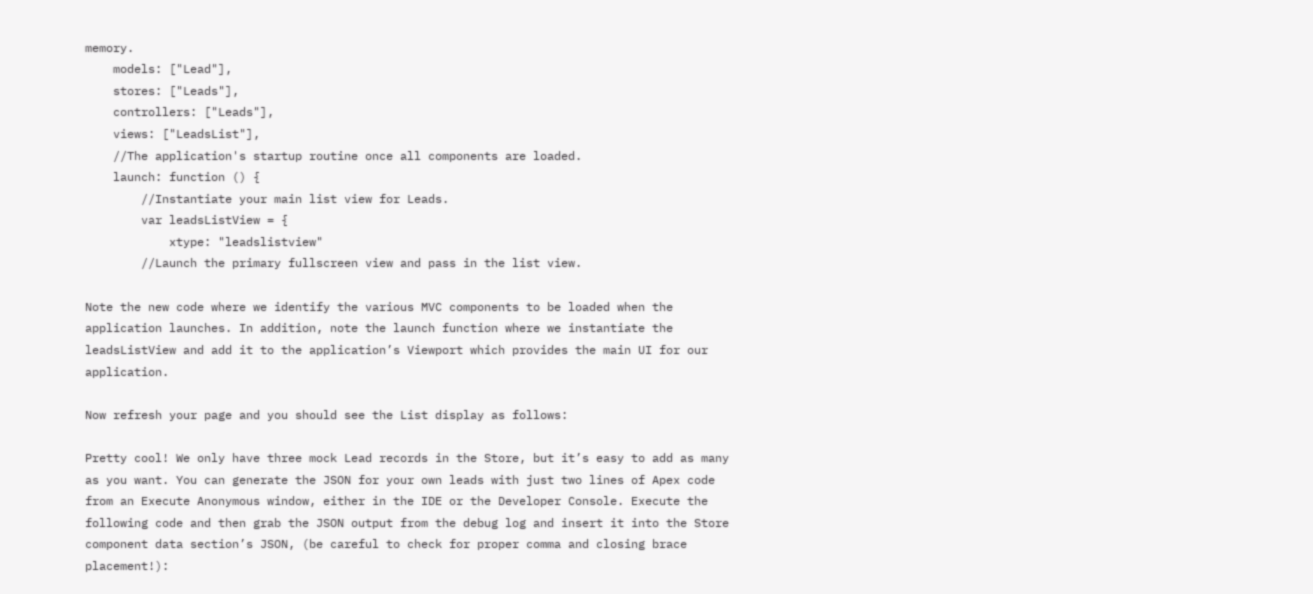memory.
    models: ["Lead"],
    stores: ["Leads"],
    controllers: ["Leads"],
    views: ["LeadsList"],
    //The application's startup routine once all components are loaded.
    launch: function () {
        //Instantiate your main list view for Leads.
        var leadsListView = {
            xtype: "leadslistview"
        //Launch the primary fullscreen view and pass in the list view.

Note the new code where we identify the various MVC components to be loaded when the application launches. In addition, note the launch function where we instantiate the leadsListView and add it to the application’s Viewport which provides the main UI for our application.

Now refresh your page and you should see the List display as follows:

Pretty cool! We only have three mock Lead records in the Store, but it’s easy to add as many as you want. You can generate the JSON for your own leads with just two lines of Apex code from an Execute Anonymous window, either in the IDE or the Developer Console. Execute the following code and then grab the JSON output from the debug log and insert it into the Store component data section’s JSON, (be careful to check for proper comma and closing brace placement!):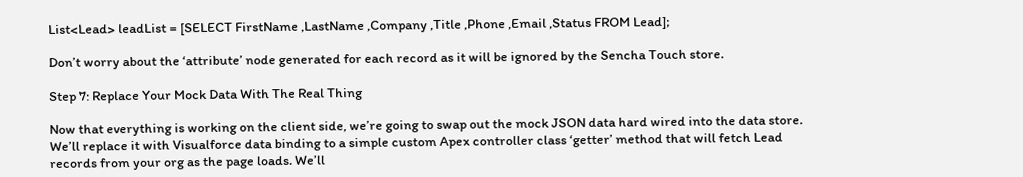List<Lead> leadList = [SELECT FirstName ,LastName ,Company ,Title ,Phone ,Email ,Status FROM Lead];

Don’t worry about the ‘attribute’ node generated for each record as it will be ignored by the Sencha Touch store.

Step 7: Replace Your Mock Data With The Real Thing

Now that everything is working on the client side, we’re going to swap out the mock JSON data hard wired into the data store. We’ll replace it with Visualforce data binding to a simple custom Apex controller class ‘getter’ method that will fetch Lead records from your org as the page loads. We’ll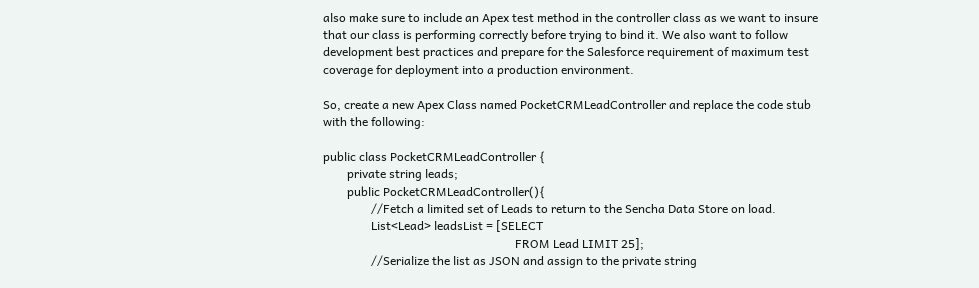also make sure to include an Apex test method in the controller class as we want to insure that our class is performing correctly before trying to bind it. We also want to follow development best practices and prepare for the Salesforce requirement of maximum test coverage for deployment into a production environment.

So, create a new Apex Class named PocketCRMLeadController and replace the code stub with the following:

public class PocketCRMLeadController {
        private string leads;
        public PocketCRMLeadController(){
                //Fetch a limited set of Leads to return to the Sencha Data Store on load.
                List<Lead> leadsList = [SELECT
                                                                FROM Lead LIMIT 25];
                //Serialize the list as JSON and assign to the private string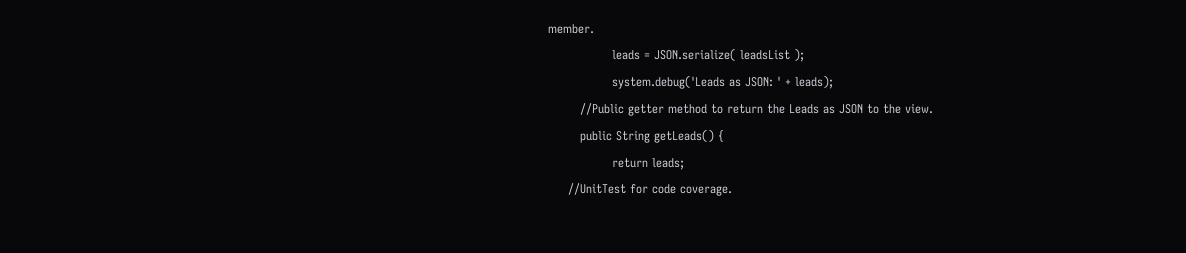member.
                leads = JSON.serialize( leadsList );
                system.debug('Leads as JSON: ' + leads);
        //Public getter method to return the Leads as JSON to the view.
        public String getLeads() {
                return leads;
     //UnitTest for code coverage.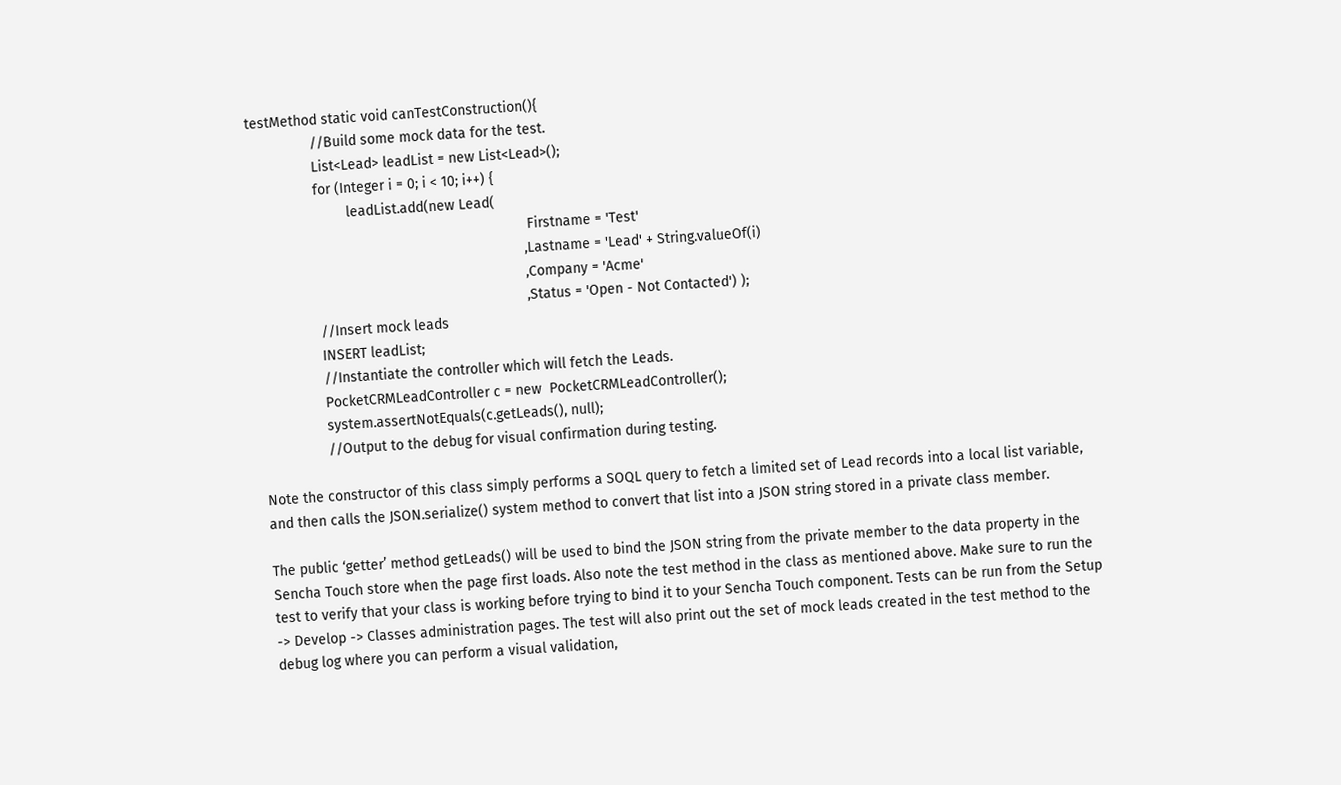testMethod static void canTestConstruction(){
                //Build some mock data for the test.
                List<Lead> leadList = new List<Lead>();
                for (Integer i = 0; i < 10; i++) {
                        leadList.add(new Lead(
                                                                     Firstname = 'Test'
                                                                    ,Lastname = 'Lead' + String.valueOf(i)
                                                                    ,Company = 'Acme'
                                                                    ,Status = 'Open - Not Contacted') );
                //Insert mock leads
                INSERT leadList;
                //Instantiate the controller which will fetch the Leads.
                PocketCRMLeadController c = new  PocketCRMLeadController();
                system.assertNotEquals(c.getLeads(), null);
                //Output to the debug for visual confirmation during testing.

Note the constructor of this class simply performs a SOQL query to fetch a limited set of Lead records into a local list variable, and then calls the JSON.serialize() system method to convert that list into a JSON string stored in a private class member.

The public ‘getter’ method getLeads() will be used to bind the JSON string from the private member to the data property in the Sencha Touch store when the page first loads. Also note the test method in the class as mentioned above. Make sure to run the test to verify that your class is working before trying to bind it to your Sencha Touch component. Tests can be run from the Setup -> Develop -> Classes administration pages. The test will also print out the set of mock leads created in the test method to the debug log where you can perform a visual validation,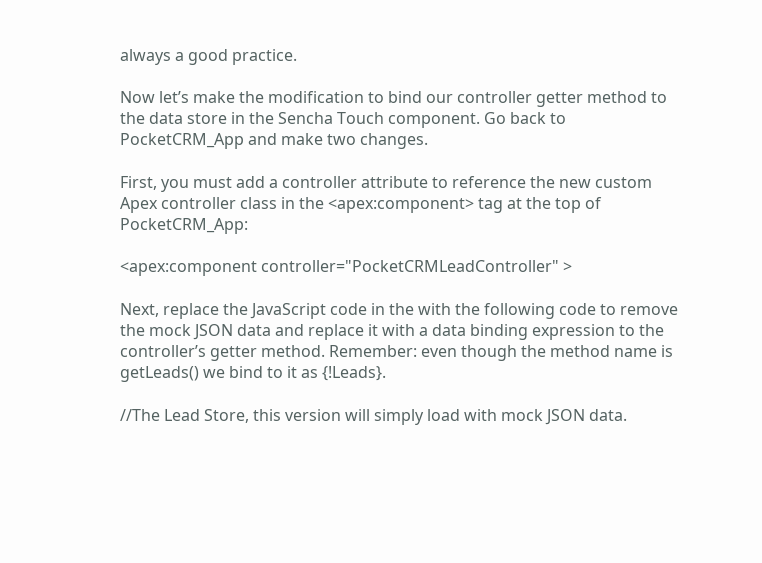always a good practice.

Now let’s make the modification to bind our controller getter method to the data store in the Sencha Touch component. Go back to PocketCRM_App and make two changes.

First, you must add a controller attribute to reference the new custom Apex controller class in the <apex:component> tag at the top of PocketCRM_App:

<apex:component controller="PocketCRMLeadController" >

Next, replace the JavaScript code in the with the following code to remove the mock JSON data and replace it with a data binding expression to the controller’s getter method. Remember: even though the method name is getLeads() we bind to it as {!Leads}.

//The Lead Store, this version will simply load with mock JSON data.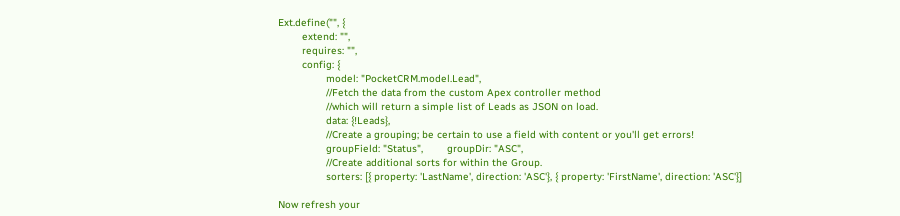Ext.define("", {
        extend: "",
        requires: "",
        config: {
                model: "PocketCRM.model.Lead",
                //Fetch the data from the custom Apex controller method
                //which will return a simple list of Leads as JSON on load.
                data: {!Leads},
                //Create a grouping; be certain to use a field with content or you'll get errors!
                groupField: "Status",        groupDir: "ASC",
                //Create additional sorts for within the Group.
                sorters: [{ property: 'LastName', direction: 'ASC'}, { property: 'FirstName', direction: 'ASC'}]

Now refresh your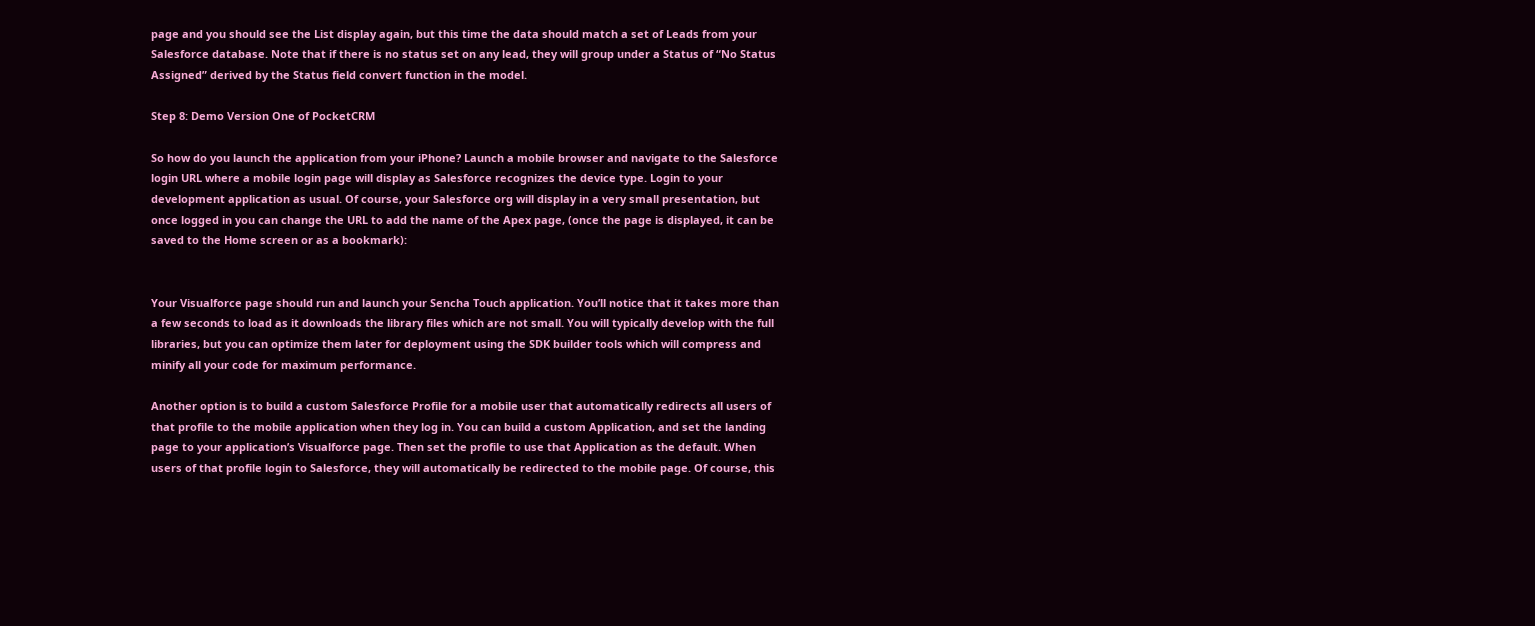page and you should see the List display again, but this time the data should match a set of Leads from your Salesforce database. Note that if there is no status set on any lead, they will group under a Status of “No Status Assigned” derived by the Status field convert function in the model.

Step 8: Demo Version One of PocketCRM

So how do you launch the application from your iPhone? Launch a mobile browser and navigate to the Salesforce login URL where a mobile login page will display as Salesforce recognizes the device type. Login to your development application as usual. Of course, your Salesforce org will display in a very small presentation, but once logged in you can change the URL to add the name of the Apex page, (once the page is displayed, it can be saved to the Home screen or as a bookmark):


Your Visualforce page should run and launch your Sencha Touch application. You’ll notice that it takes more than a few seconds to load as it downloads the library files which are not small. You will typically develop with the full libraries, but you can optimize them later for deployment using the SDK builder tools which will compress and minify all your code for maximum performance.

Another option is to build a custom Salesforce Profile for a mobile user that automatically redirects all users of that profile to the mobile application when they log in. You can build a custom Application, and set the landing page to your application’s Visualforce page. Then set the profile to use that Application as the default. When users of that profile login to Salesforce, they will automatically be redirected to the mobile page. Of course, this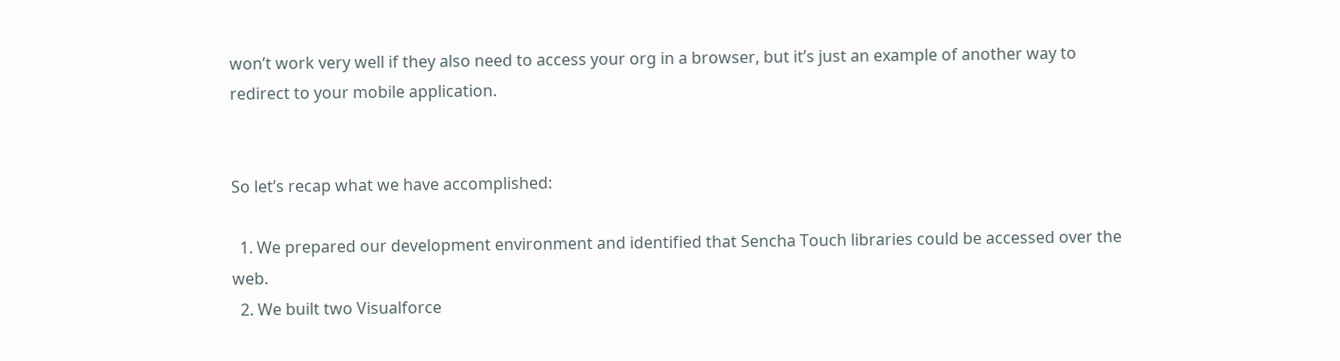won’t work very well if they also need to access your org in a browser, but it’s just an example of another way to redirect to your mobile application.


So let’s recap what we have accomplished:

  1. We prepared our development environment and identified that Sencha Touch libraries could be accessed over the web.
  2. We built two Visualforce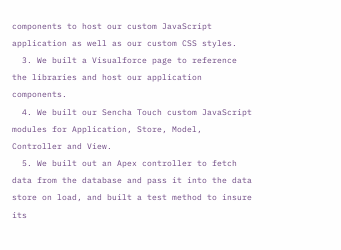components to host our custom JavaScript application as well as our custom CSS styles.
  3. We built a Visualforce page to reference the libraries and host our application components.
  4. We built our Sencha Touch custom JavaScript modules for Application, Store, Model, Controller and View.
  5. We built out an Apex controller to fetch data from the database and pass it into the data store on load, and built a test method to insure its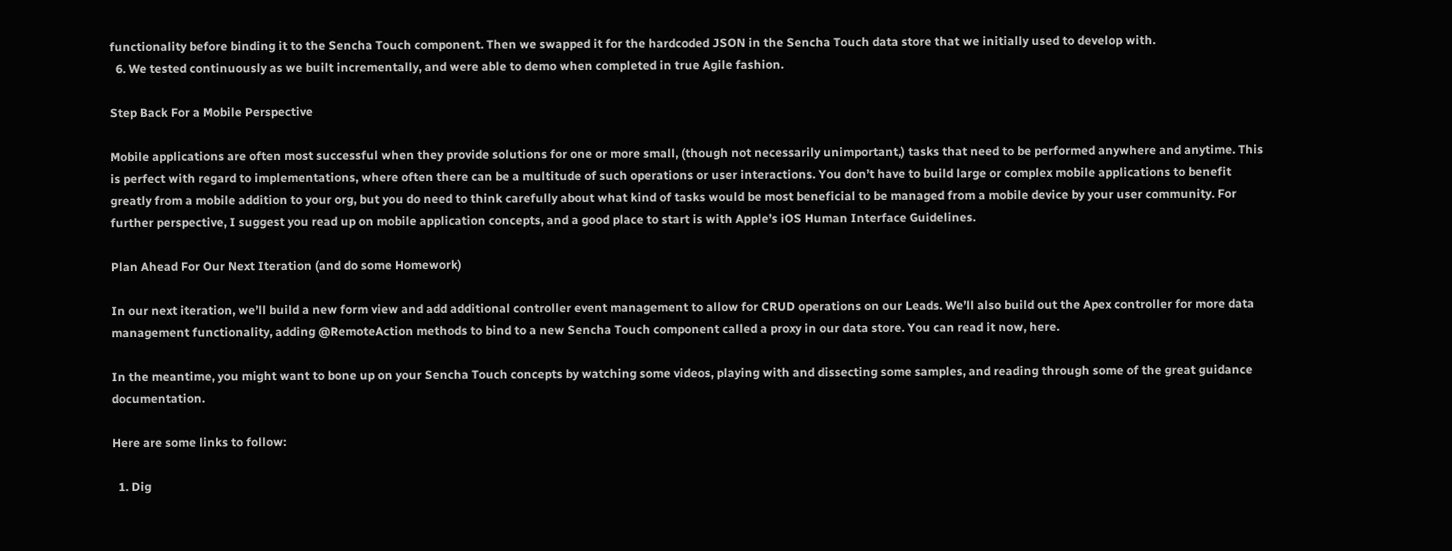functionality before binding it to the Sencha Touch component. Then we swapped it for the hardcoded JSON in the Sencha Touch data store that we initially used to develop with.
  6. We tested continuously as we built incrementally, and were able to demo when completed in true Agile fashion.

Step Back For a Mobile Perspective

Mobile applications are often most successful when they provide solutions for one or more small, (though not necessarily unimportant,) tasks that need to be performed anywhere and anytime. This is perfect with regard to implementations, where often there can be a multitude of such operations or user interactions. You don’t have to build large or complex mobile applications to benefit greatly from a mobile addition to your org, but you do need to think carefully about what kind of tasks would be most beneficial to be managed from a mobile device by your user community. For further perspective, I suggest you read up on mobile application concepts, and a good place to start is with Apple’s iOS Human Interface Guidelines.

Plan Ahead For Our Next Iteration (and do some Homework)

In our next iteration, we’ll build a new form view and add additional controller event management to allow for CRUD operations on our Leads. We’ll also build out the Apex controller for more data management functionality, adding @RemoteAction methods to bind to a new Sencha Touch component called a proxy in our data store. You can read it now, here.

In the meantime, you might want to bone up on your Sencha Touch concepts by watching some videos, playing with and dissecting some samples, and reading through some of the great guidance documentation.

Here are some links to follow:

  1. Dig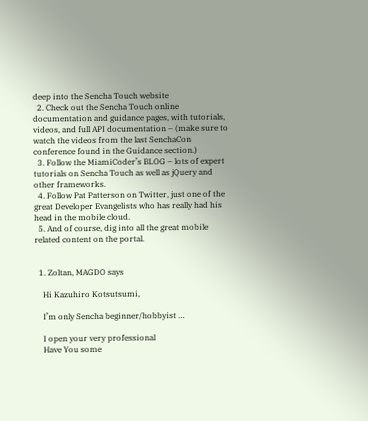deep into the Sencha Touch website
  2. Check out the Sencha Touch online documentation and guidance pages, with tutorials, videos, and full API documentation – (make sure to watch the videos from the last SenchaCon conference found in the Guidance section.)
  3. Follow the MiamiCoder’s BLOG – lots of expert tutorials on Sencha Touch as well as jQuery and other frameworks.
  4. Follow Pat Patterson on Twitter, just one of the great Developer Evangelists who has really had his head in the mobile cloud.
  5. And of course, dig into all the great mobile related content on the portal.


  1. Zoltan, MAGDO says

    Hi Kazuhiro Kotsutsumi,

    I’m only Sencha beginner/hobbyist …

    I open your very professional
    Have You some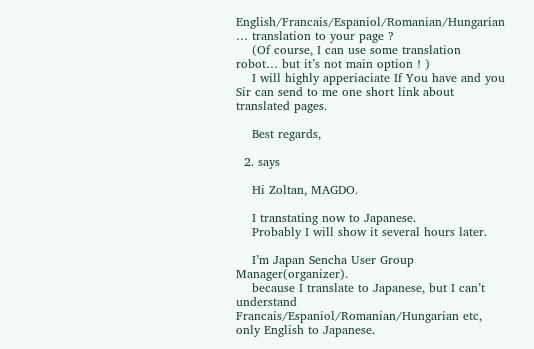English/Francais/Espaniol/Romanian/Hungarian … translation to your page ?
    (Of course, I can use some translation robot… but it’s not main option ! )
    I will highly apperiaciate If You have and you Sir can send to me one short link about translated pages.

    Best regards,

  2. says

    Hi Zoltan, MAGDO.

    I transtating now to Japanese.
    Probably I will show it several hours later.

    I’m Japan Sencha User Group Manager(organizer).
    because I translate to Japanese, but I can’t understand Francais/Espaniol/Romanian/Hungarian etc, only English to Japanese.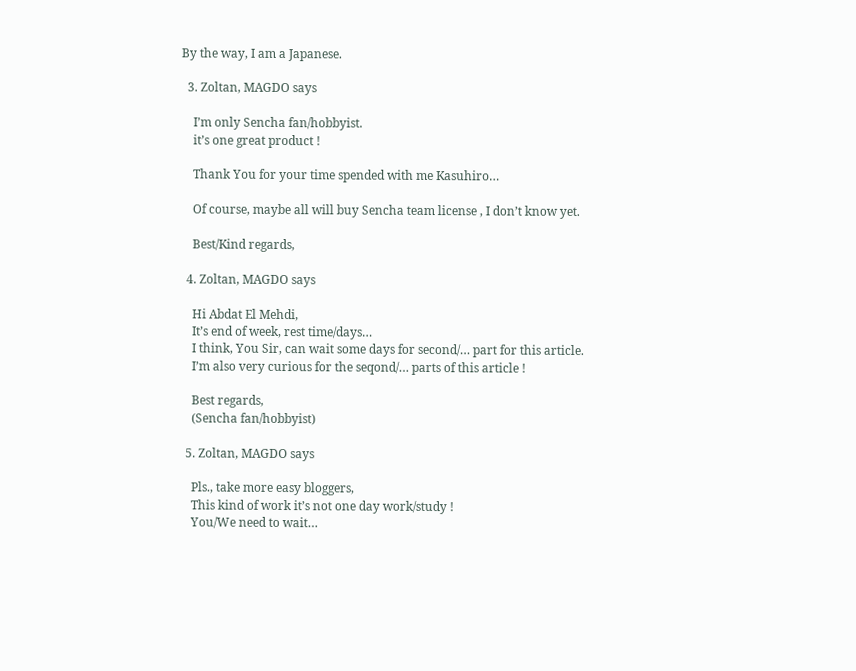By the way, I am a Japanese.

  3. Zoltan, MAGDO says

    I’m only Sencha fan/hobbyist.
    it’s one great product !

    Thank You for your time spended with me Kasuhiro…

    Of course, maybe all will buy Sencha team license , I don’t know yet.

    Best/Kind regards,

  4. Zoltan, MAGDO says

    Hi Abdat El Mehdi,
    It’s end of week, rest time/days…
    I think, You Sir, can wait some days for second/… part for this article.
    I’m also very curious for the seqond/… parts of this article !

    Best regards,
    (Sencha fan/hobbyist)

  5. Zoltan, MAGDO says

    Pls., take more easy bloggers,
    This kind of work it’s not one day work/study !
    You/We need to wait…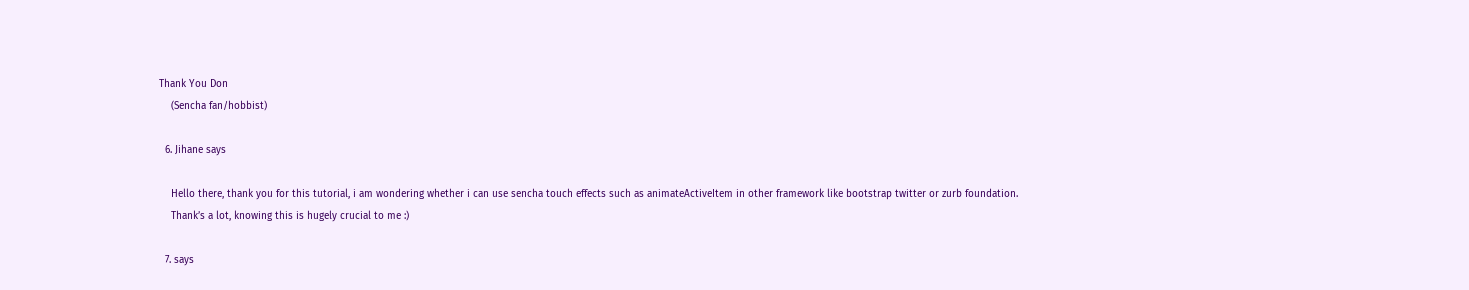Thank You Don
    (Sencha fan/hobbist)

  6. Jihane says

    Hello there, thank you for this tutorial, i am wondering whether i can use sencha touch effects such as animateActiveItem in other framework like bootstrap twitter or zurb foundation.
    Thank’s a lot, knowing this is hugely crucial to me :)

  7. says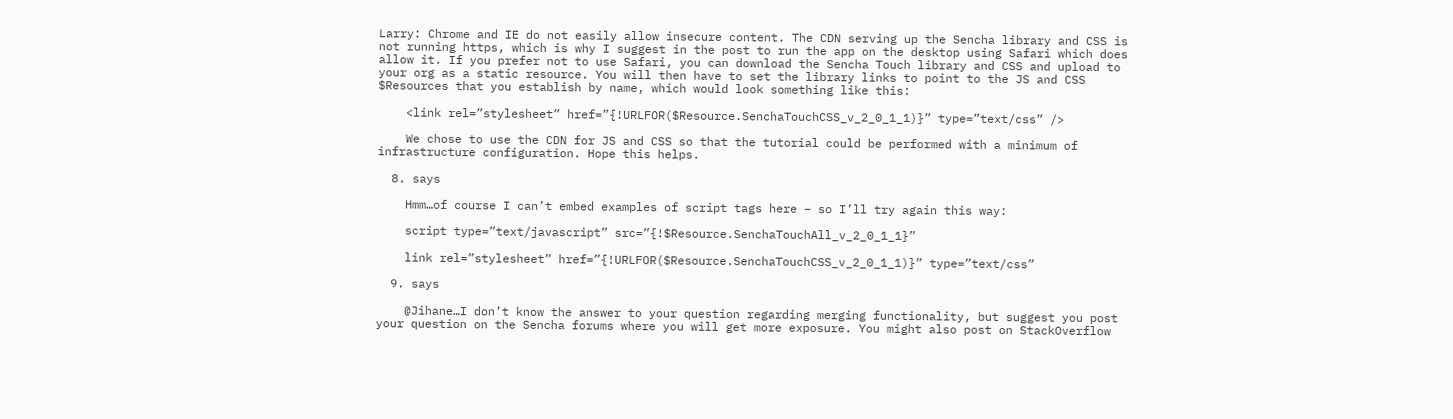Larry: Chrome and IE do not easily allow insecure content. The CDN serving up the Sencha library and CSS is not running https, which is why I suggest in the post to run the app on the desktop using Safari which does allow it. If you prefer not to use Safari, you can download the Sencha Touch library and CSS and upload to your org as a static resource. You will then have to set the library links to point to the JS and CSS $Resources that you establish by name, which would look something like this:

    <link rel=”stylesheet” href=”{!URLFOR($Resource.SenchaTouchCSS_v_2_0_1_1)}” type=”text/css” />

    We chose to use the CDN for JS and CSS so that the tutorial could be performed with a minimum of infrastructure configuration. Hope this helps.

  8. says

    Hmm…of course I can’t embed examples of script tags here – so I’ll try again this way:

    script type=”text/javascript” src=”{!$Resource.SenchaTouchAll_v_2_0_1_1}”

    link rel=”stylesheet” href=”{!URLFOR($Resource.SenchaTouchCSS_v_2_0_1_1)}” type=”text/css”

  9. says

    @Jihane…I don’t know the answer to your question regarding merging functionality, but suggest you post your question on the Sencha forums where you will get more exposure. You might also post on StackOverflow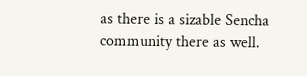as there is a sizable Sencha community there as well.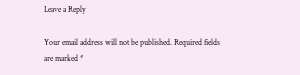Leave a Reply

Your email address will not be published. Required fields are marked *